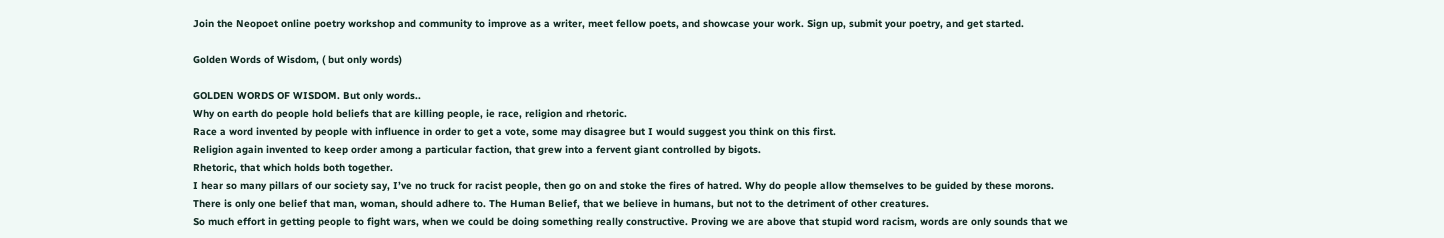Join the Neopoet online poetry workshop and community to improve as a writer, meet fellow poets, and showcase your work. Sign up, submit your poetry, and get started.

Golden Words of Wisdom, ( but only words)

GOLDEN WORDS OF WISDOM. But only words..
Why on earth do people hold beliefs that are killing people, ie race, religion and rhetoric.
Race a word invented by people with influence in order to get a vote, some may disagree but I would suggest you think on this first.
Religion again invented to keep order among a particular faction, that grew into a fervent giant controlled by bigots.
Rhetoric, that which holds both together.
I hear so many pillars of our society say, I’ve no truck for racist people, then go on and stoke the fires of hatred. Why do people allow themselves to be guided by these morons. There is only one belief that man, woman, should adhere to. The Human Belief, that we believe in humans, but not to the detriment of other creatures.
So much effort in getting people to fight wars, when we could be doing something really constructive. Proving we are above that stupid word racism, words are only sounds that we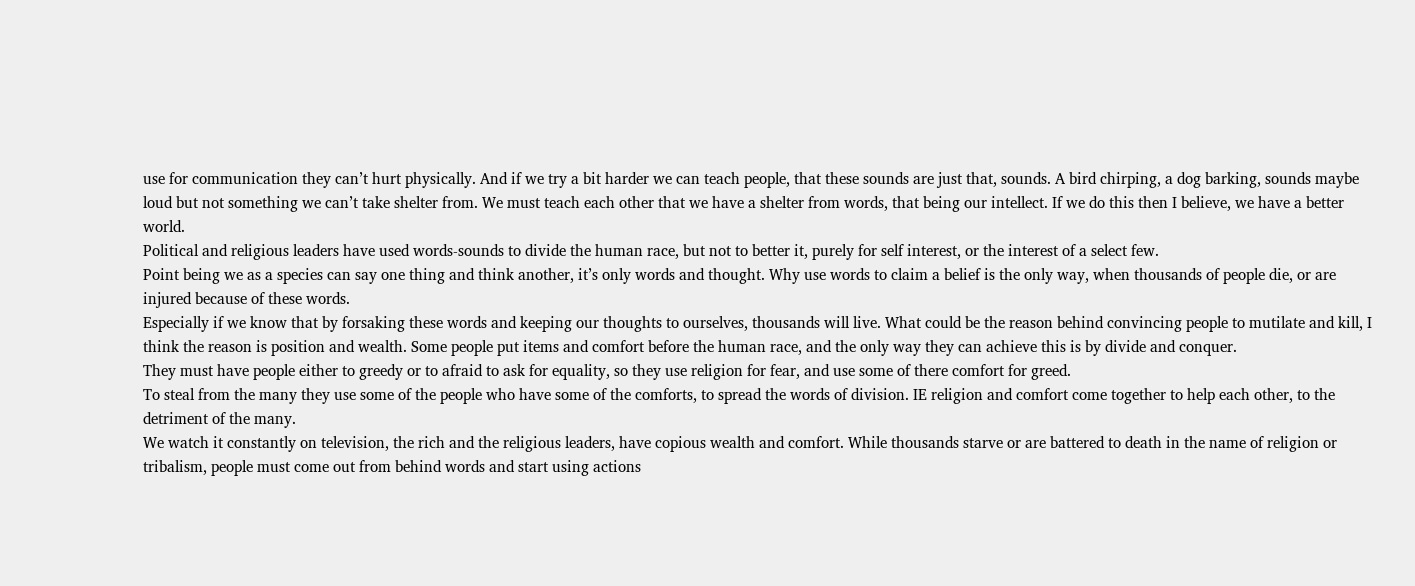use for communication they can’t hurt physically. And if we try a bit harder we can teach people, that these sounds are just that, sounds. A bird chirping, a dog barking, sounds maybe loud but not something we can’t take shelter from. We must teach each other that we have a shelter from words, that being our intellect. If we do this then I believe, we have a better world.
Political and religious leaders have used words-sounds to divide the human race, but not to better it, purely for self interest, or the interest of a select few.
Point being we as a species can say one thing and think another, it’s only words and thought. Why use words to claim a belief is the only way, when thousands of people die, or are injured because of these words.
Especially if we know that by forsaking these words and keeping our thoughts to ourselves, thousands will live. What could be the reason behind convincing people to mutilate and kill, I think the reason is position and wealth. Some people put items and comfort before the human race, and the only way they can achieve this is by divide and conquer.
They must have people either to greedy or to afraid to ask for equality, so they use religion for fear, and use some of there comfort for greed.
To steal from the many they use some of the people who have some of the comforts, to spread the words of division. IE religion and comfort come together to help each other, to the detriment of the many.
We watch it constantly on television, the rich and the religious leaders, have copious wealth and comfort. While thousands starve or are battered to death in the name of religion or tribalism, people must come out from behind words and start using actions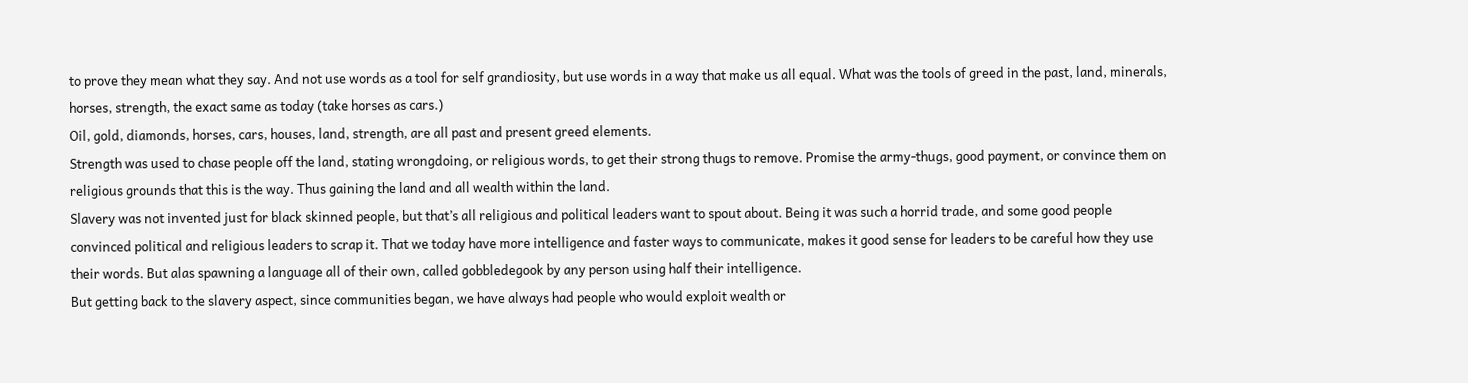to prove they mean what they say. And not use words as a tool for self grandiosity, but use words in a way that make us all equal. What was the tools of greed in the past, land, minerals, horses, strength, the exact same as today (take horses as cars.)
Oil, gold, diamonds, horses, cars, houses, land, strength, are all past and present greed elements.
Strength was used to chase people off the land, stating wrongdoing, or religious words, to get their strong thugs to remove. Promise the army-thugs, good payment, or convince them on religious grounds that this is the way. Thus gaining the land and all wealth within the land.
Slavery was not invented just for black skinned people, but that’s all religious and political leaders want to spout about. Being it was such a horrid trade, and some good people convinced political and religious leaders to scrap it. That we today have more intelligence and faster ways to communicate, makes it good sense for leaders to be careful how they use their words. But alas spawning a language all of their own, called gobbledegook by any person using half their intelligence.
But getting back to the slavery aspect, since communities began, we have always had people who would exploit wealth or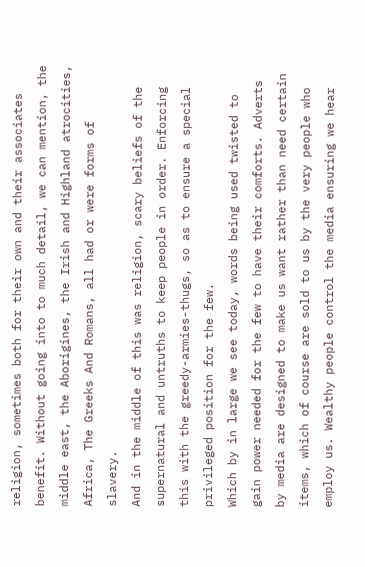religion, sometimes both for their own and their associates benefit. Without going into to much detail, we can mention, the middle east, the Aborigines, the Irish and Highland atrocities, Africa, The Greeks And Romans, all had or were forms of slavery.
And in the middle of this was religion, scary beliefs of the supernatural and untruths to keep people in order. Enforcing this with the greedy-armies-thugs, so as to ensure a special privileged position for the few.
Which by in large we see today, words being used twisted to gain power needed for the few to have their comforts. Adverts by media are designed to make us want rather than need certain items, which of course are sold to us by the very people who employ us. Wealthy people control the media ensuring we hear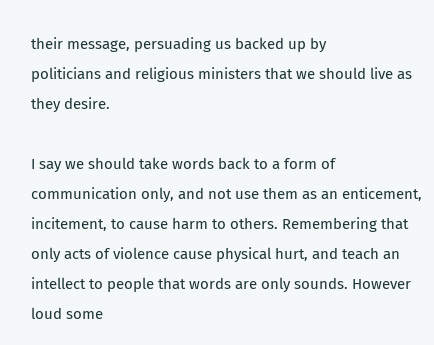their message, persuading us backed up by
politicians and religious ministers that we should live as they desire.

I say we should take words back to a form of communication only, and not use them as an enticement, incitement, to cause harm to others. Remembering that only acts of violence cause physical hurt, and teach an intellect to people that words are only sounds. However loud some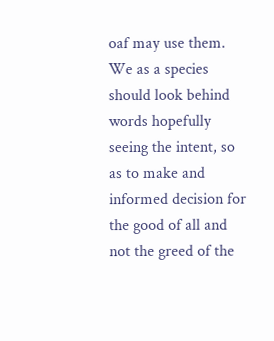oaf may use them. We as a species should look behind words hopefully seeing the intent, so as to make and informed decision for the good of all and not the greed of the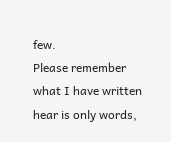few.
Please remember what I have written hear is only words,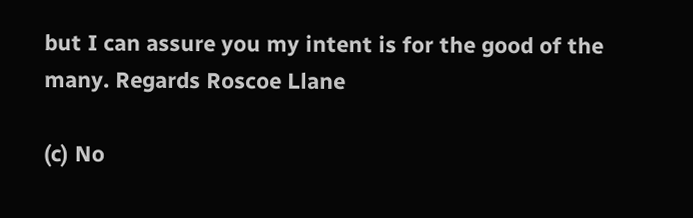but I can assure you my intent is for the good of the many. Regards Roscoe Llane

(c) No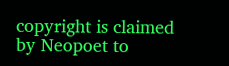copyright is claimed by Neopoet to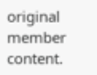original member content.